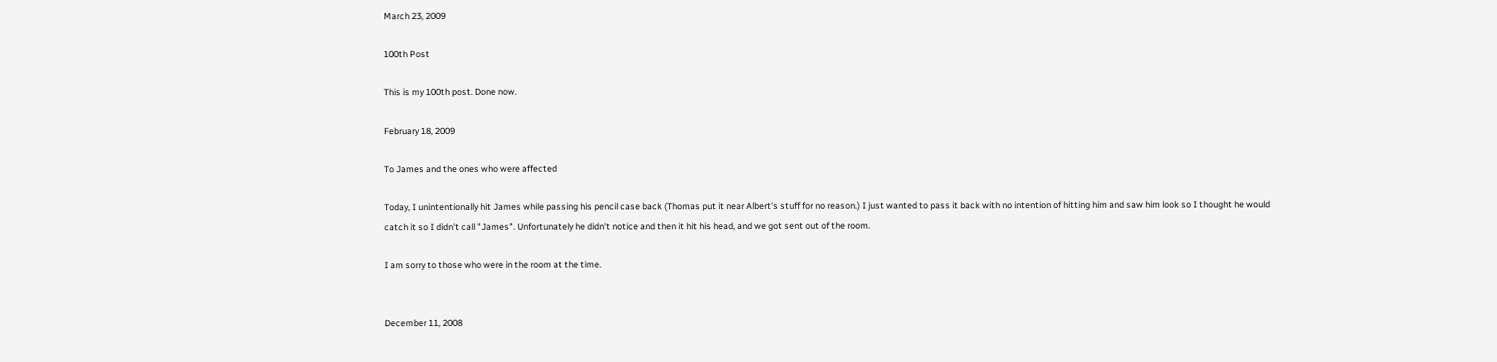March 23, 2009

100th Post

This is my 100th post. Done now.

February 18, 2009

To James and the ones who were affected

Today, I unintentionally hit James while passing his pencil case back (Thomas put it near Albert's stuff for no reason.) I just wanted to pass it back with no intention of hitting him and saw him look so I thought he would catch it so I didn't call "James". Unfortunately he didn't notice and then it hit his head, and we got sent out of the room.

I am sorry to those who were in the room at the time.


December 11, 2008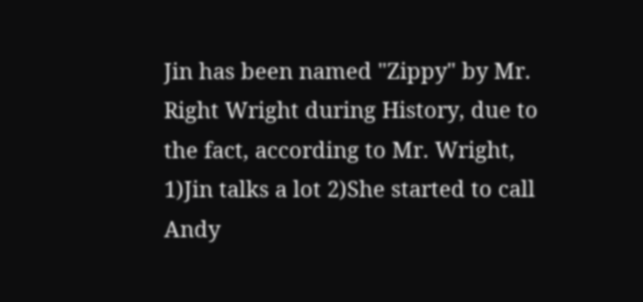Jin has been named "Zippy" by Mr. Right Wright during History, due to the fact, according to Mr. Wright, 1)Jin talks a lot 2)She started to call Andy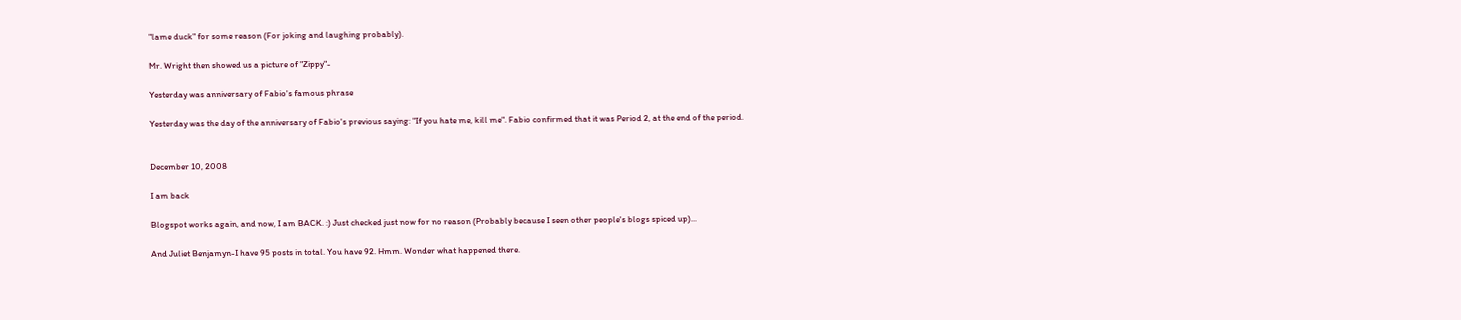"lame duck" for some reason (For joking and laughing probably).

Mr. Wright then showed us a picture of "Zippy"-

Yesterday was anniversary of Fabio's famous phrase

Yesterday was the day of the anniversary of Fabio's previous saying: "If you hate me, kill me". Fabio confirmed that it was Period 2, at the end of the period.


December 10, 2008

I am back

Blogspot works again, and now, I am BACK. :) Just checked just now for no reason (Probably because I seen other people's blogs spiced up)...

And Juliet Benjamyn-I have 95 posts in total. You have 92. Hmm. Wonder what happened there.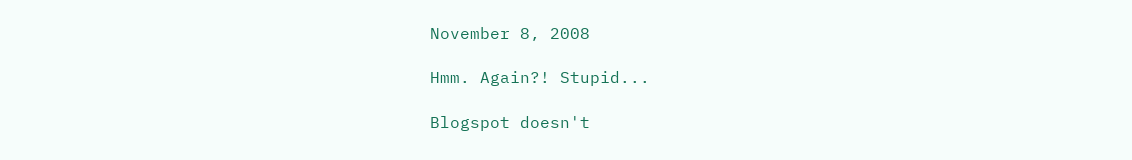November 8, 2008

Hmm. Again?! Stupid...

Blogspot doesn't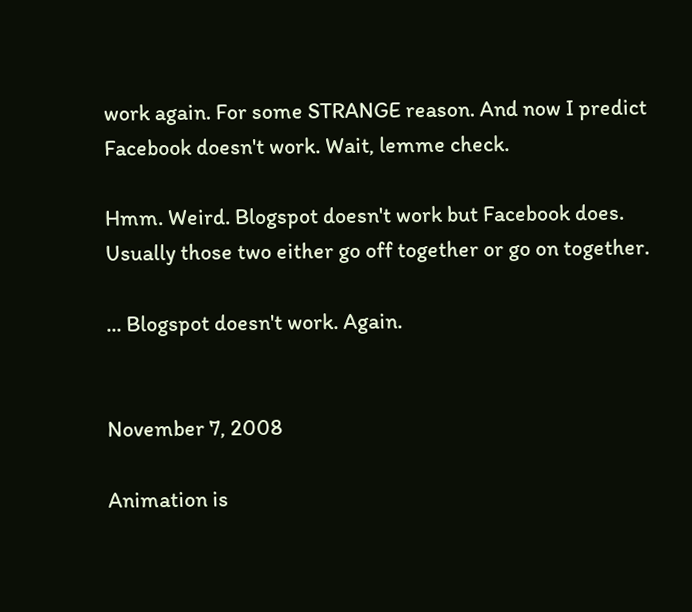work again. For some STRANGE reason. And now I predict Facebook doesn't work. Wait, lemme check.

Hmm. Weird. Blogspot doesn't work but Facebook does. Usually those two either go off together or go on together.

... Blogspot doesn't work. Again.


November 7, 2008

Animation is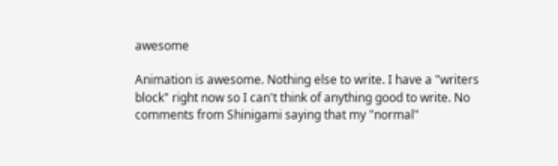awesome

Animation is awesome. Nothing else to write. I have a "writers block" right now so I can't think of anything good to write. No comments from Shinigami saying that my "normal"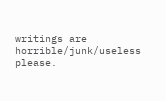writings are horrible/junk/useless please.